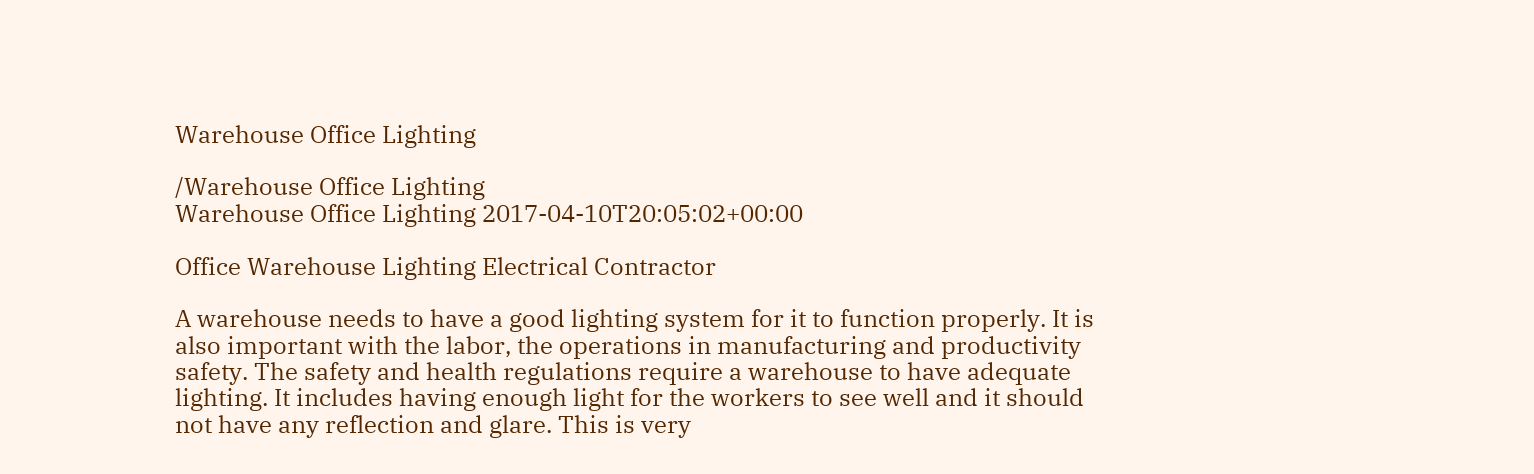Warehouse Office Lighting

/Warehouse Office Lighting
Warehouse Office Lighting 2017-04-10T20:05:02+00:00

Office Warehouse Lighting Electrical Contractor

A warehouse needs to have a good lighting system for it to function properly. It is also important with the labor, the operations in manufacturing and productivity safety. The safety and health regulations require a warehouse to have adequate lighting. It includes having enough light for the workers to see well and it should not have any reflection and glare. This is very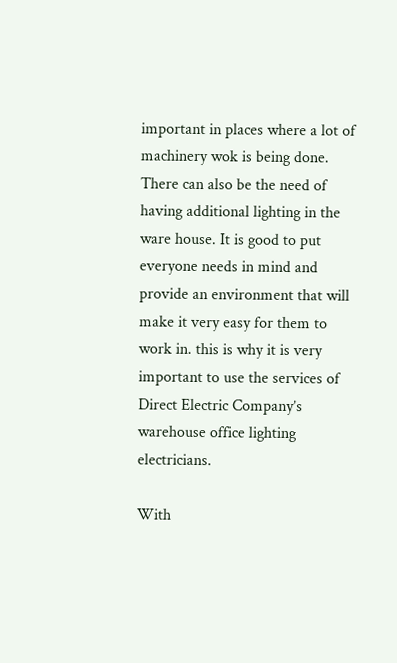important in places where a lot of machinery wok is being done. There can also be the need of having additional lighting in the ware house. It is good to put everyone needs in mind and provide an environment that will make it very easy for them to work in. this is why it is very important to use the services of Direct Electric Company’s warehouse office lighting electricians.

With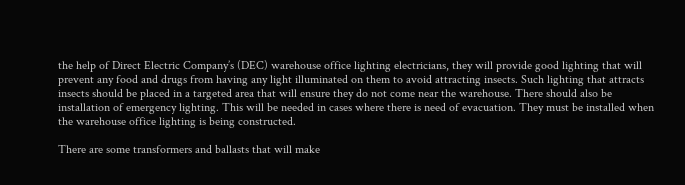the help of Direct Electric Company’s (DEC) warehouse office lighting electricians, they will provide good lighting that will prevent any food and drugs from having any light illuminated on them to avoid attracting insects. Such lighting that attracts insects should be placed in a targeted area that will ensure they do not come near the warehouse. There should also be installation of emergency lighting. This will be needed in cases where there is need of evacuation. They must be installed when the warehouse office lighting is being constructed.

There are some transformers and ballasts that will make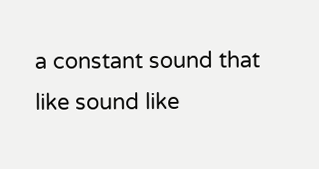a constant sound that like sound like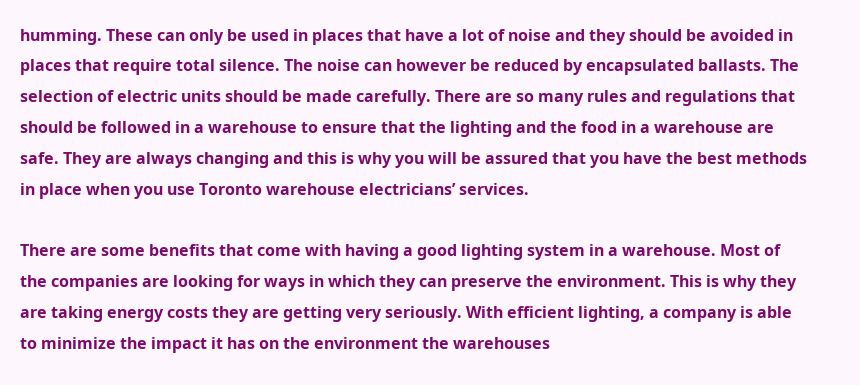humming. These can only be used in places that have a lot of noise and they should be avoided in places that require total silence. The noise can however be reduced by encapsulated ballasts. The selection of electric units should be made carefully. There are so many rules and regulations that should be followed in a warehouse to ensure that the lighting and the food in a warehouse are safe. They are always changing and this is why you will be assured that you have the best methods in place when you use Toronto warehouse electricians’ services.

There are some benefits that come with having a good lighting system in a warehouse. Most of the companies are looking for ways in which they can preserve the environment. This is why they are taking energy costs they are getting very seriously. With efficient lighting, a company is able to minimize the impact it has on the environment the warehouses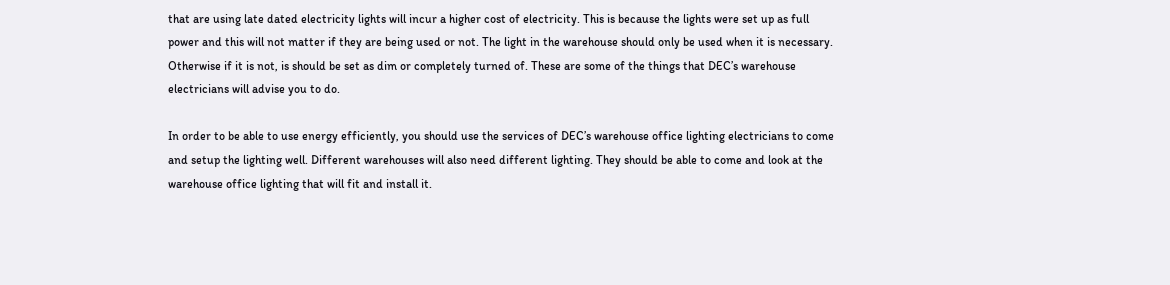that are using late dated electricity lights will incur a higher cost of electricity. This is because the lights were set up as full power and this will not matter if they are being used or not. The light in the warehouse should only be used when it is necessary. Otherwise if it is not, is should be set as dim or completely turned of. These are some of the things that DEC’s warehouse electricians will advise you to do.

In order to be able to use energy efficiently, you should use the services of DEC’s warehouse office lighting electricians to come and setup the lighting well. Different warehouses will also need different lighting. They should be able to come and look at the warehouse office lighting that will fit and install it.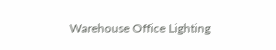Warehouse Office Lighting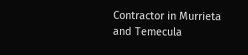Contractor in Murrieta and Temecula